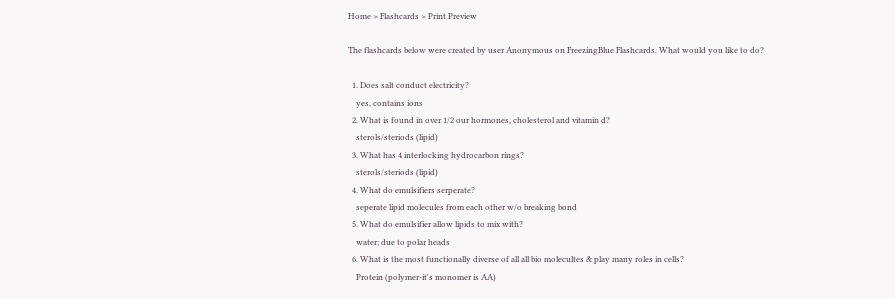Home > Flashcards > Print Preview

The flashcards below were created by user Anonymous on FreezingBlue Flashcards. What would you like to do?

  1. Does salt conduct electricity?
    yes, contains ions
  2. What is found in over 1/2 our hormones, cholesterol and vitamin d?
    sterols/steriods (lipid)
  3. What has 4 interlocking hydrocarbon rings?
    sterols/steriods (lipid)
  4. What do emulsifiers serperate?
    seperate lipid molecules from each other w/o breaking bond
  5. What do emulsifier allow lipids to mix with?
    water; due to polar heads
  6. What is the most functionally diverse of all all bio molecultes & play many roles in cells?
    Protein (polymer-it's monomer is AA)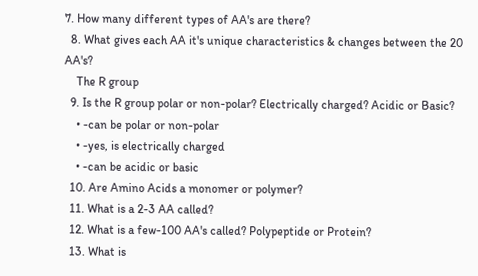7. How many different types of AA's are there?
  8. What gives each AA it's unique characteristics & changes between the 20 AA's?
    The R group
  9. Is the R group polar or non-polar? Electrically charged? Acidic or Basic?
    • -can be polar or non-polar
    • -yes, is electrically charged
    • -can be acidic or basic
  10. Are Amino Acids a monomer or polymer?
  11. What is a 2-3 AA called?
  12. What is a few-100 AA's called? Polypeptide or Protein?
  13. What is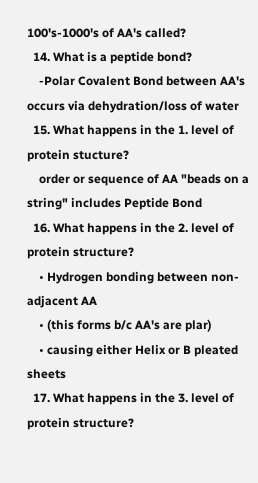100's-1000's of AA's called?
  14. What is a peptide bond?
    -Polar Covalent Bond between AA's occurs via dehydration/loss of water
  15. What happens in the 1. level of protein stucture?
    order or sequence of AA "beads on a string" includes Peptide Bond
  16. What happens in the 2. level of protein structure?
    • Hydrogen bonding between non-adjacent AA
    • (this forms b/c AA's are plar)
    • causing either Helix or B pleated sheets
  17. What happens in the 3. level of protein structure?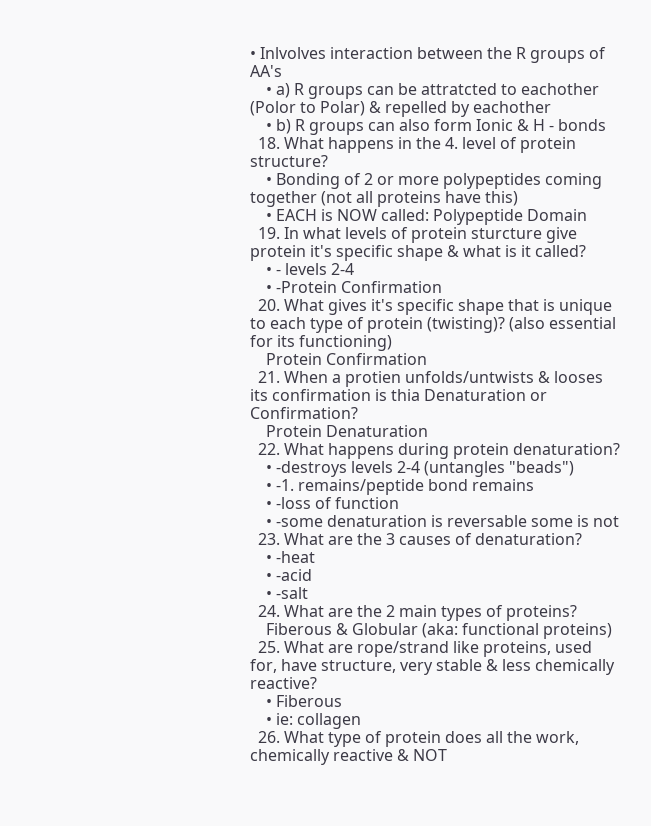• Inlvolves interaction between the R groups of AA's
    • a) R groups can be attratcted to eachother (Polor to Polar) & repelled by eachother
    • b) R groups can also form Ionic & H - bonds
  18. What happens in the 4. level of protein structure?
    • Bonding of 2 or more polypeptides coming together (not all proteins have this)
    • EACH is NOW called: Polypeptide Domain
  19. In what levels of protein sturcture give protein it's specific shape & what is it called?
    • - levels 2-4
    • -Protein Confirmation
  20. What gives it's specific shape that is unique to each type of protein (twisting)? (also essential for its functioning)
    Protein Confirmation
  21. When a protien unfolds/untwists & looses its confirmation is thia Denaturation or Confirmation?
    Protein Denaturation
  22. What happens during protein denaturation?
    • -destroys levels 2-4 (untangles "beads")
    • -1. remains/peptide bond remains
    • -loss of function
    • -some denaturation is reversable some is not
  23. What are the 3 causes of denaturation?
    • -heat
    • -acid
    • -salt
  24. What are the 2 main types of proteins?
    Fiberous & Globular (aka: functional proteins)
  25. What are rope/strand like proteins, used for, have structure, very stable & less chemically reactive?
    • Fiberous
    • ie: collagen
  26. What type of protein does all the work, chemically reactive & NOT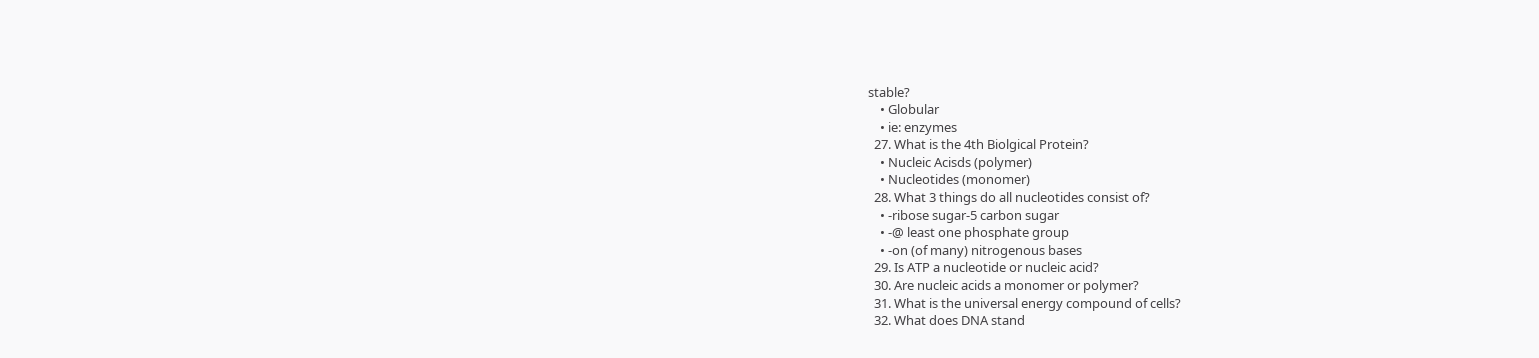stable?
    • Globular
    • ie: enzymes
  27. What is the 4th Biolgical Protein?
    • Nucleic Acisds (polymer)
    • Nucleotides (monomer)
  28. What 3 things do all nucleotides consist of?
    • -ribose sugar-5 carbon sugar
    • -@ least one phosphate group
    • -on (of many) nitrogenous bases
  29. Is ATP a nucleotide or nucleic acid?
  30. Are nucleic acids a monomer or polymer?
  31. What is the universal energy compound of cells?
  32. What does DNA stand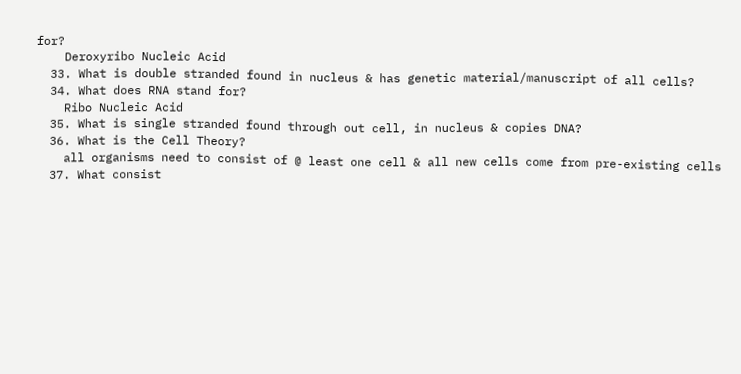for?
    Deroxyribo Nucleic Acid
  33. What is double stranded found in nucleus & has genetic material/manuscript of all cells?
  34. What does RNA stand for?
    Ribo Nucleic Acid
  35. What is single stranded found through out cell, in nucleus & copies DNA?
  36. What is the Cell Theory?
    all organisms need to consist of @ least one cell & all new cells come from pre-existing cells
  37. What consist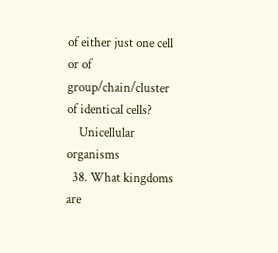of either just one cell or of group/chain/cluster of identical cells?
    Unicellular organisms
  38. What kingdoms are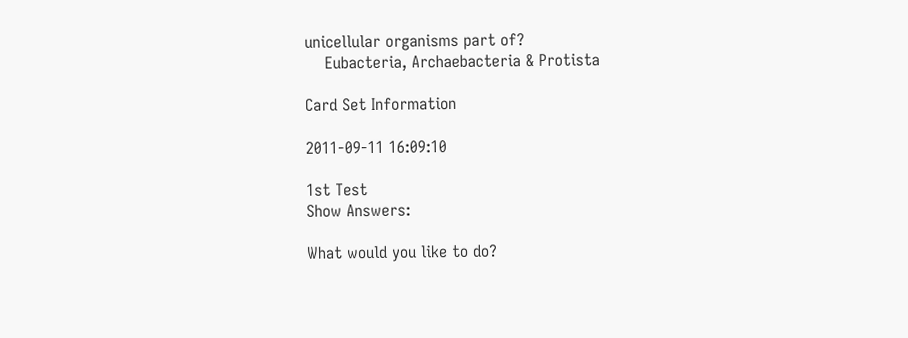unicellular organisms part of?
    Eubacteria, Archaebacteria & Protista

Card Set Information

2011-09-11 16:09:10

1st Test
Show Answers:

What would you like to do?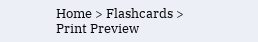Home > Flashcards > Print Preview